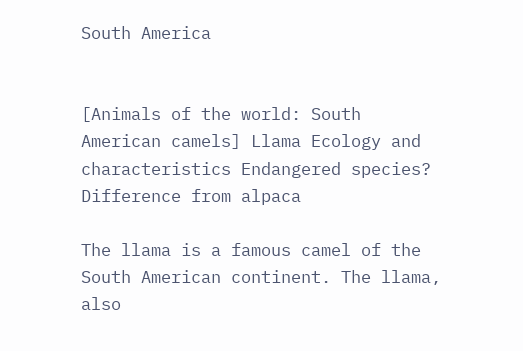South America


[Animals of the world: South American camels] Llama Ecology and characteristics Endangered species? Difference from alpaca

The llama is a famous camel of the South American continent. The llama, also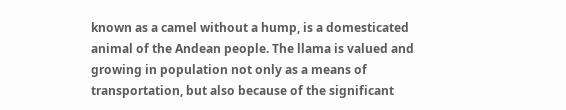known as a camel without a hump, is a domesticated animal of the Andean people. The llama is valued and growing in population not only as a means of transportation, but also because of the significant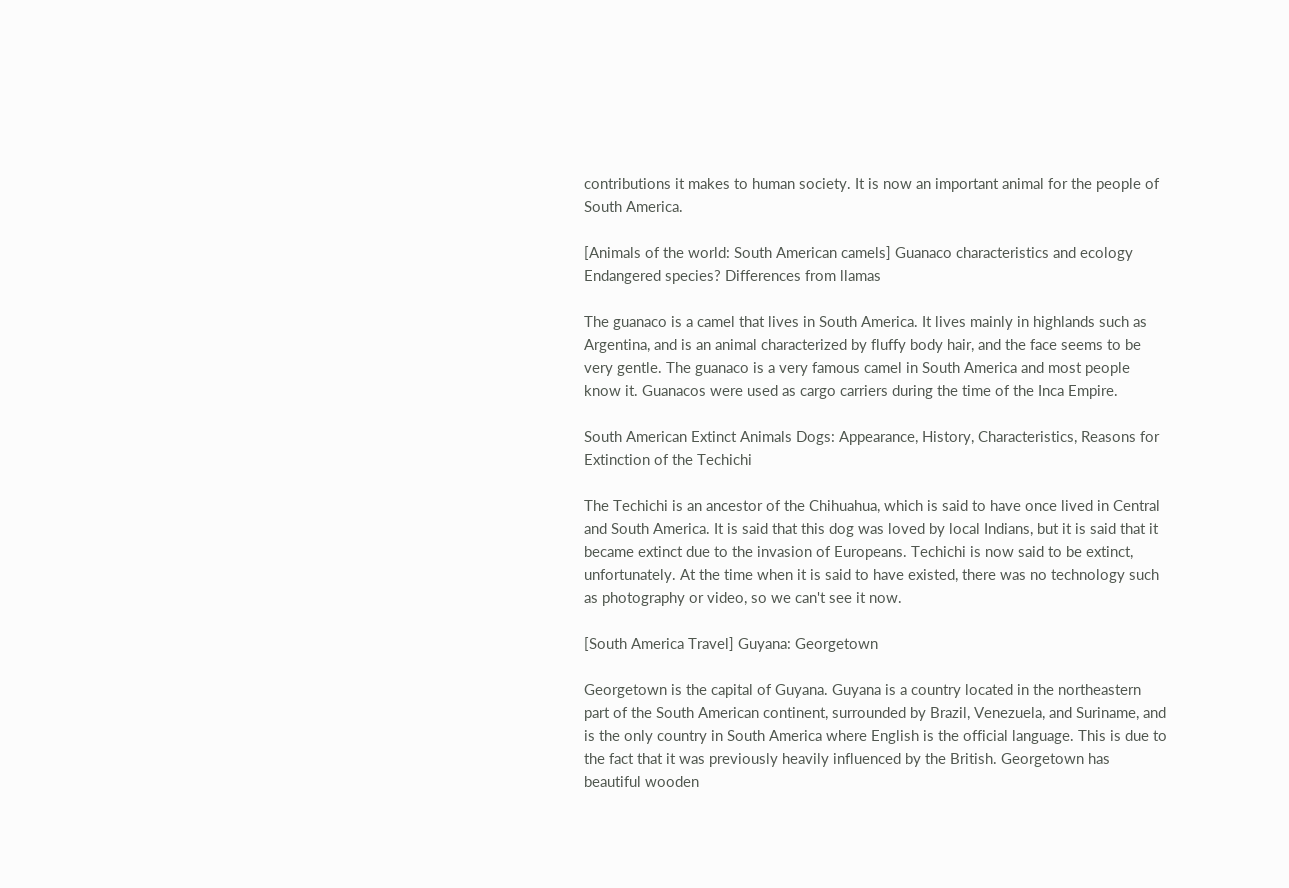contributions it makes to human society. It is now an important animal for the people of South America.

[Animals of the world: South American camels] Guanaco characteristics and ecology Endangered species? Differences from llamas

The guanaco is a camel that lives in South America. It lives mainly in highlands such as Argentina, and is an animal characterized by fluffy body hair, and the face seems to be very gentle. The guanaco is a very famous camel in South America and most people know it. Guanacos were used as cargo carriers during the time of the Inca Empire.

South American Extinct Animals Dogs: Appearance, History, Characteristics, Reasons for Extinction of the Techichi

The Techichi is an ancestor of the Chihuahua, which is said to have once lived in Central and South America. It is said that this dog was loved by local Indians, but it is said that it became extinct due to the invasion of Europeans. Techichi is now said to be extinct, unfortunately. At the time when it is said to have existed, there was no technology such as photography or video, so we can't see it now.

[South America Travel] Guyana: Georgetown

Georgetown is the capital of Guyana. Guyana is a country located in the northeastern part of the South American continent, surrounded by Brazil, Venezuela, and Suriname, and is the only country in South America where English is the official language. This is due to the fact that it was previously heavily influenced by the British. Georgetown has beautiful wooden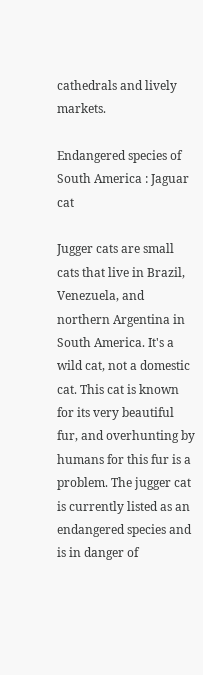cathedrals and lively markets.

Endangered species of South America : Jaguar cat

Jugger cats are small cats that live in Brazil, Venezuela, and northern Argentina in South America. It's a wild cat, not a domestic cat. This cat is known for its very beautiful fur, and overhunting by humans for this fur is a problem. The jugger cat is currently listed as an endangered species and is in danger of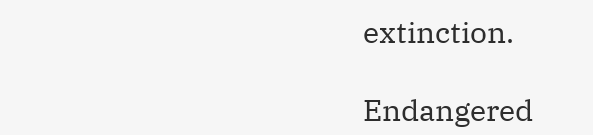extinction.

Endangered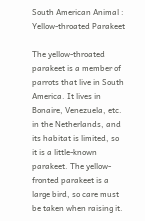South American Animal : Yellow-throated Parakeet

The yellow-throated parakeet is a member of parrots that live in South America. It lives in Bonaire, Venezuela, etc. in the Netherlands, and its habitat is limited, so it is a little-known parakeet. The yellow-fronted parakeet is a large bird, so care must be taken when raising it.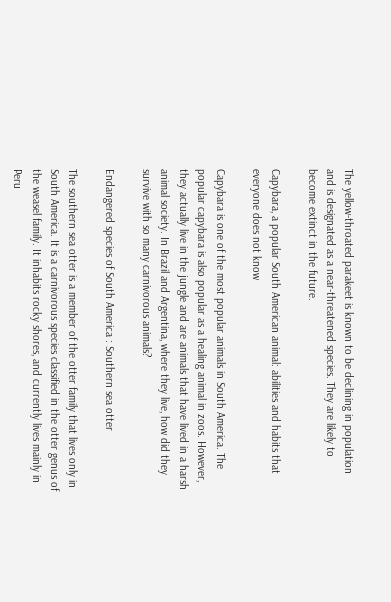The yellow-throated parakeet is known to be declining in population and is designated as a near-threatened species. They are likely to become extinct in the future.

Capybara, a popular South American animal: abilities and habits that everyone does not know

Capybara is one of the most popular animals in South America. The popular capybara is also popular as a healing animal in zoos. However, they actually live in the jungle and are animals that have lived in a harsh animal society. In Brazil and Argentina, where they live, how did they survive with so many carnivorous animals?

Endangered species of South America : Southern sea otter

The southern sea otter is a member of the otter family that lives only in South America. It is a carnivorous species classified in the otter genus of the weasel family. It inhabits rocky shores, and currently lives mainly in Peru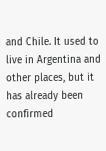and Chile. It used to live in Argentina and other places, but it has already been confirmed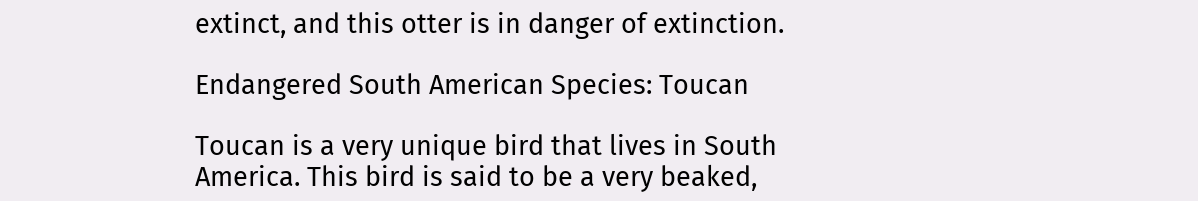extinct, and this otter is in danger of extinction.

Endangered South American Species: Toucan

Toucan is a very unique bird that lives in South America. This bird is said to be a very beaked,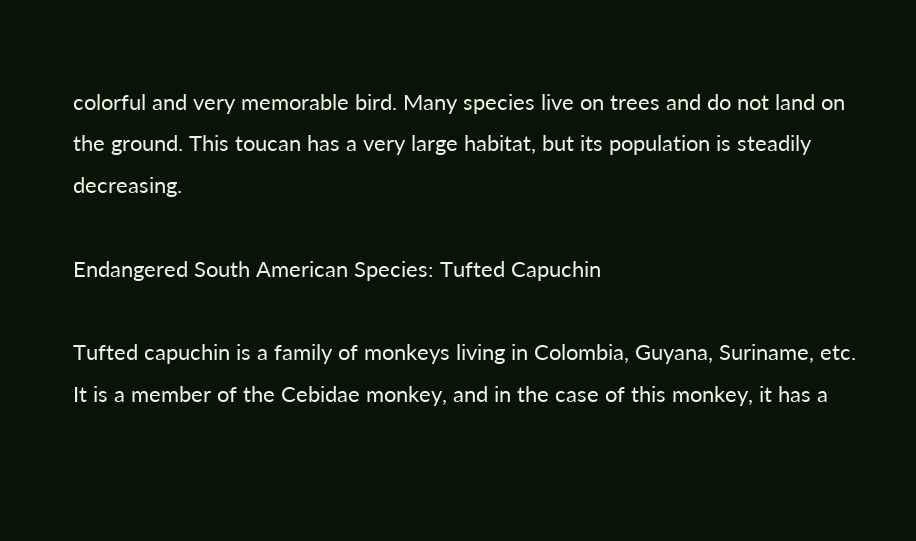colorful and very memorable bird. Many species live on trees and do not land on the ground. This toucan has a very large habitat, but its population is steadily decreasing.

Endangered South American Species: Tufted Capuchin

Tufted capuchin is a family of monkeys living in Colombia, Guyana, Suriname, etc. It is a member of the Cebidae monkey, and in the case of this monkey, it has a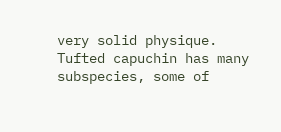very solid physique. Tufted capuchin has many subspecies, some of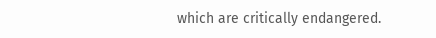which are critically endangered.